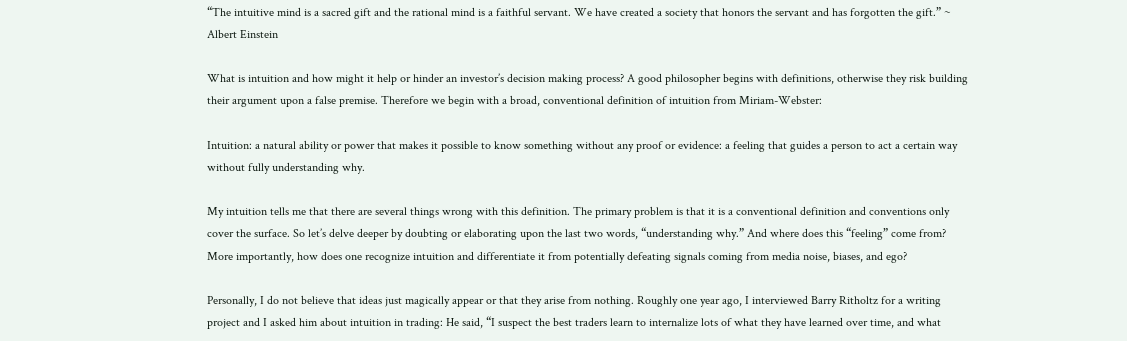“The intuitive mind is a sacred gift and the rational mind is a faithful servant. We have created a society that honors the servant and has forgotten the gift.” ~ Albert Einstein

What is intuition and how might it help or hinder an investor’s decision making process? A good philosopher begins with definitions, otherwise they risk building their argument upon a false premise. Therefore we begin with a broad, conventional definition of intuition from Miriam-Webster:

Intuition: a natural ability or power that makes it possible to know something without any proof or evidence: a feeling that guides a person to act a certain way without fully understanding why.

My intuition tells me that there are several things wrong with this definition. The primary problem is that it is a conventional definition and conventions only cover the surface. So let’s delve deeper by doubting or elaborating upon the last two words, “understanding why.” And where does this “feeling” come from? More importantly, how does one recognize intuition and differentiate it from potentially defeating signals coming from media noise, biases, and ego?

Personally, I do not believe that ideas just magically appear or that they arise from nothing. Roughly one year ago, I interviewed Barry Ritholtz for a writing project and I asked him about intuition in trading: He said, “I suspect the best traders learn to internalize lots of what they have learned over time, and what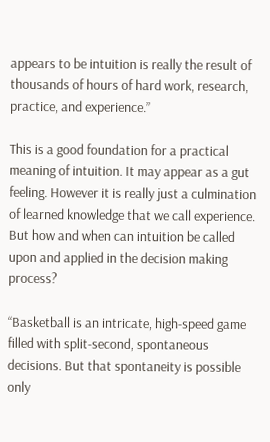appears to be intuition is really the result of thousands of hours of hard work, research, practice, and experience.”

This is a good foundation for a practical meaning of intuition. It may appear as a gut feeling. However it is really just a culmination of learned knowledge that we call experience. But how and when can intuition be called upon and applied in the decision making process?

“Basketball is an intricate, high-speed game filled with split-second, spontaneous decisions. But that spontaneity is possible only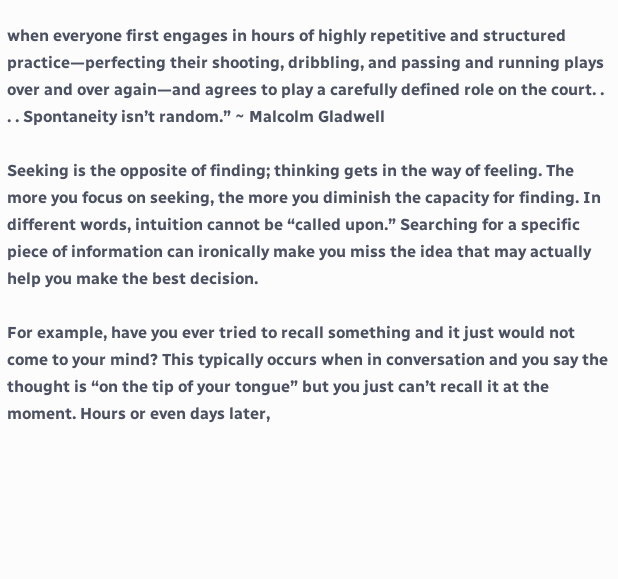when everyone first engages in hours of highly repetitive and structured practice—perfecting their shooting, dribbling, and passing and running plays over and over again—and agrees to play a carefully defined role on the court. . . . Spontaneity isn’t random.” ~ Malcolm Gladwell

Seeking is the opposite of finding; thinking gets in the way of feeling. The more you focus on seeking, the more you diminish the capacity for finding. In different words, intuition cannot be “called upon.” Searching for a specific piece of information can ironically make you miss the idea that may actually help you make the best decision.

For example, have you ever tried to recall something and it just would not come to your mind? This typically occurs when in conversation and you say the thought is “on the tip of your tongue” but you just can’t recall it at the moment. Hours or even days later,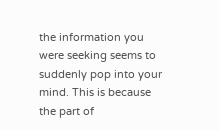the information you were seeking seems to suddenly pop into your mind. This is because the part of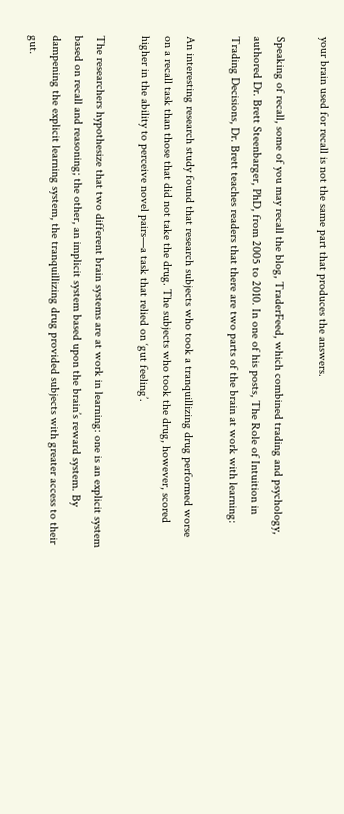your brain used for recall is not the same part that produces the answers.

Speaking of recall, some of you may recall the blog, TraderFeed, which combined trading and psychology, authored Dr. Brett Steenbarger, PhD, from 2005 to 2010. In one of his posts, The Role of Intuition in Trading Decisions, Dr. Brett teaches readers that there are two parts of the brain at work with learning:

An interesting research study found that research subjects who took a tranquillizing drug performed worse on a recall task than those that did not take the drug. The subjects who took the drug, however, scored higher in the ability to perceive novel pairs—a task that relied on ‘gut feeling’.

The researchers hypothesize that two different brain systems are at work in learning: one is an explicit system based on recall and reasoning; the other, an implicit system based upon the brain’s reward system. By dampening the explicit learning system, the tranquillizing drug provided subjects with greater access to their gut.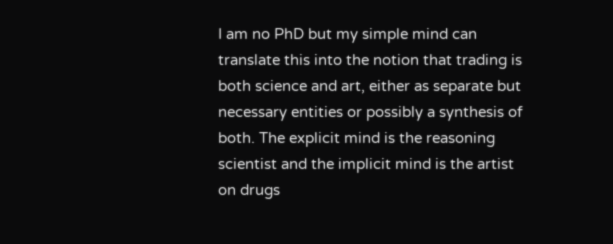I am no PhD but my simple mind can translate this into the notion that trading is both science and art, either as separate but necessary entities or possibly a synthesis of both. The explicit mind is the reasoning scientist and the implicit mind is the artist on drugs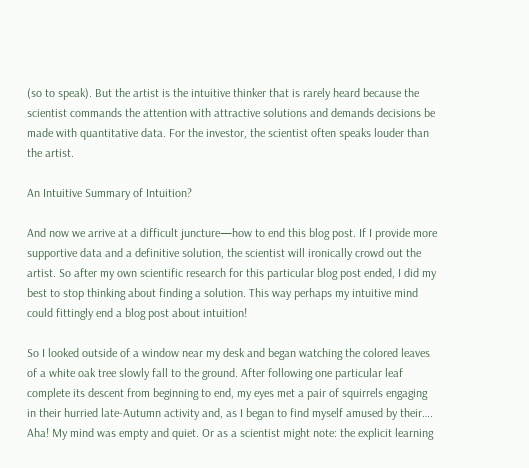(so to speak). But the artist is the intuitive thinker that is rarely heard because the scientist commands the attention with attractive solutions and demands decisions be made with quantitative data. For the investor, the scientist often speaks louder than the artist.

An Intuitive Summary of Intuition?

And now we arrive at a difficult juncture—how to end this blog post. If I provide more supportive data and a definitive solution, the scientist will ironically crowd out the artist. So after my own scientific research for this particular blog post ended, I did my best to stop thinking about finding a solution. This way perhaps my intuitive mind could fittingly end a blog post about intuition!

So I looked outside of a window near my desk and began watching the colored leaves of a white oak tree slowly fall to the ground. After following one particular leaf complete its descent from beginning to end, my eyes met a pair of squirrels engaging in their hurried late-Autumn activity and, as I began to find myself amused by their…. Aha! My mind was empty and quiet. Or as a scientist might note: the explicit learning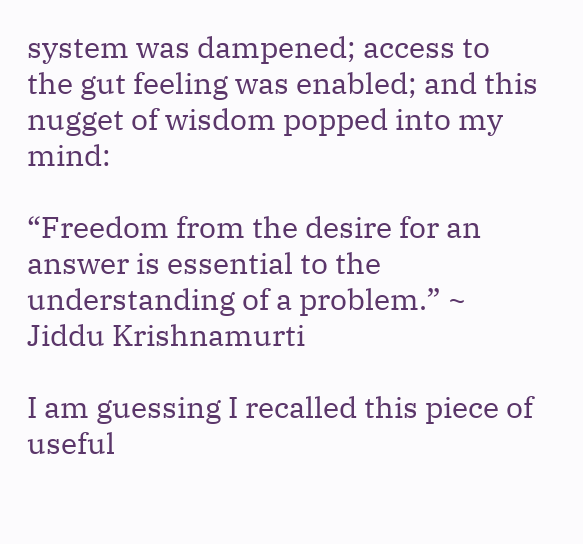system was dampened; access to the gut feeling was enabled; and this nugget of wisdom popped into my mind:

“Freedom from the desire for an answer is essential to the understanding of a problem.” ~ Jiddu Krishnamurti

I am guessing I recalled this piece of useful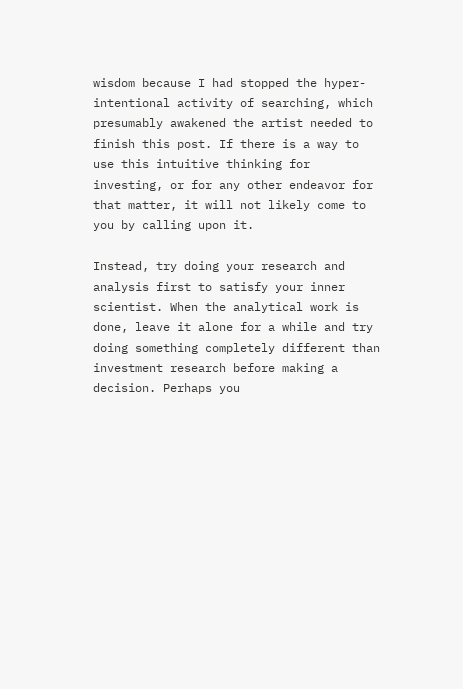wisdom because I had stopped the hyper-intentional activity of searching, which presumably awakened the artist needed to finish this post. If there is a way to use this intuitive thinking for investing, or for any other endeavor for that matter, it will not likely come to you by calling upon it.

Instead, try doing your research and analysis first to satisfy your inner scientist. When the analytical work is done, leave it alone for a while and try doing something completely different than investment research before making a decision. Perhaps you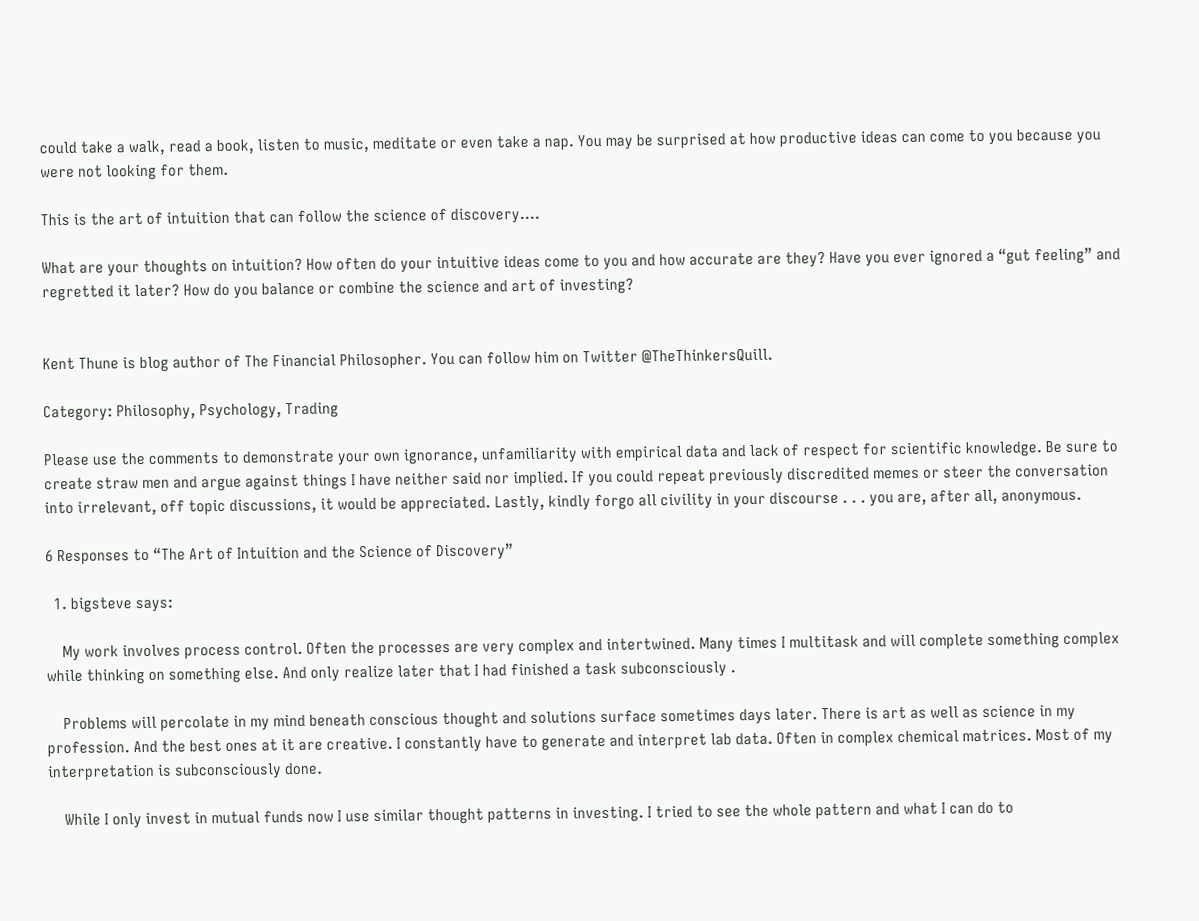could take a walk, read a book, listen to music, meditate or even take a nap. You may be surprised at how productive ideas can come to you because you were not looking for them.

This is the art of intuition that can follow the science of discovery….

What are your thoughts on intuition? How often do your intuitive ideas come to you and how accurate are they? Have you ever ignored a “gut feeling” and regretted it later? How do you balance or combine the science and art of investing?


Kent Thune is blog author of The Financial Philosopher. You can follow him on Twitter @TheThinkersQuill.

Category: Philosophy, Psychology, Trading

Please use the comments to demonstrate your own ignorance, unfamiliarity with empirical data and lack of respect for scientific knowledge. Be sure to create straw men and argue against things I have neither said nor implied. If you could repeat previously discredited memes or steer the conversation into irrelevant, off topic discussions, it would be appreciated. Lastly, kindly forgo all civility in your discourse . . . you are, after all, anonymous.

6 Responses to “The Art of Intuition and the Science of Discovery”

  1. bigsteve says:

    My work involves process control. Often the processes are very complex and intertwined. Many times I multitask and will complete something complex while thinking on something else. And only realize later that I had finished a task subconsciously .

    Problems will percolate in my mind beneath conscious thought and solutions surface sometimes days later. There is art as well as science in my profession. And the best ones at it are creative. I constantly have to generate and interpret lab data. Often in complex chemical matrices. Most of my interpretation is subconsciously done.

    While I only invest in mutual funds now I use similar thought patterns in investing. I tried to see the whole pattern and what I can do to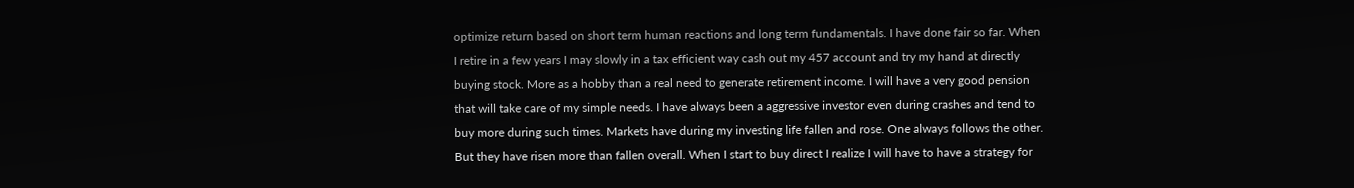optimize return based on short term human reactions and long term fundamentals. I have done fair so far. When I retire in a few years I may slowly in a tax efficient way cash out my 457 account and try my hand at directly buying stock. More as a hobby than a real need to generate retirement income. I will have a very good pension that will take care of my simple needs. I have always been a aggressive investor even during crashes and tend to buy more during such times. Markets have during my investing life fallen and rose. One always follows the other. But they have risen more than fallen overall. When I start to buy direct I realize I will have to have a strategy for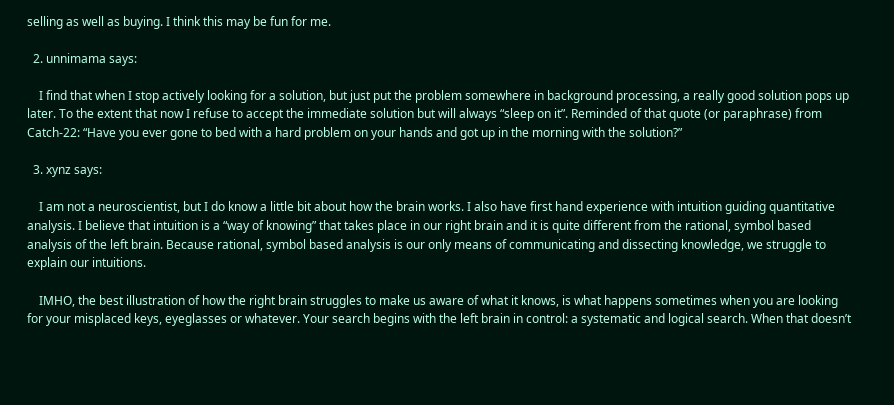selling as well as buying. I think this may be fun for me.

  2. unnimama says:

    I find that when I stop actively looking for a solution, but just put the problem somewhere in background processing, a really good solution pops up later. To the extent that now I refuse to accept the immediate solution but will always “sleep on it”. Reminded of that quote (or paraphrase) from Catch-22: “Have you ever gone to bed with a hard problem on your hands and got up in the morning with the solution?”

  3. xynz says:

    I am not a neuroscientist, but I do know a little bit about how the brain works. I also have first hand experience with intuition guiding quantitative analysis. I believe that intuition is a “way of knowing” that takes place in our right brain and it is quite different from the rational, symbol based analysis of the left brain. Because rational, symbol based analysis is our only means of communicating and dissecting knowledge, we struggle to explain our intuitions.

    IMHO, the best illustration of how the right brain struggles to make us aware of what it knows, is what happens sometimes when you are looking for your misplaced keys, eyeglasses or whatever. Your search begins with the left brain in control: a systematic and logical search. When that doesn’t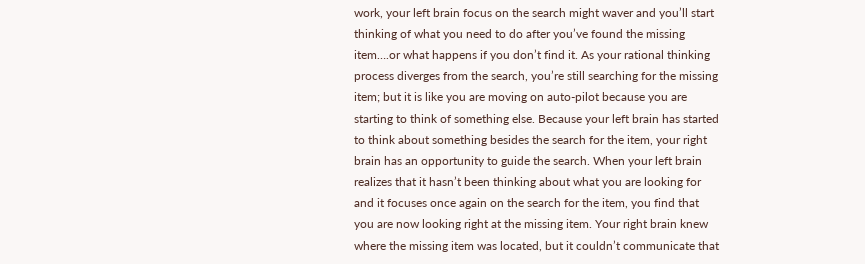work, your left brain focus on the search might waver and you’ll start thinking of what you need to do after you’ve found the missing item….or what happens if you don’t find it. As your rational thinking process diverges from the search, you’re still searching for the missing item; but it is like you are moving on auto-pilot because you are starting to think of something else. Because your left brain has started to think about something besides the search for the item, your right brain has an opportunity to guide the search. When your left brain realizes that it hasn’t been thinking about what you are looking for and it focuses once again on the search for the item, you find that you are now looking right at the missing item. Your right brain knew where the missing item was located, but it couldn’t communicate that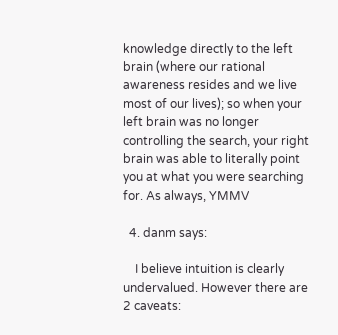knowledge directly to the left brain (where our rational awareness resides and we live most of our lives); so when your left brain was no longer controlling the search, your right brain was able to literally point you at what you were searching for. As always, YMMV

  4. danm says:

    I believe intuition is clearly undervalued. However there are 2 caveats: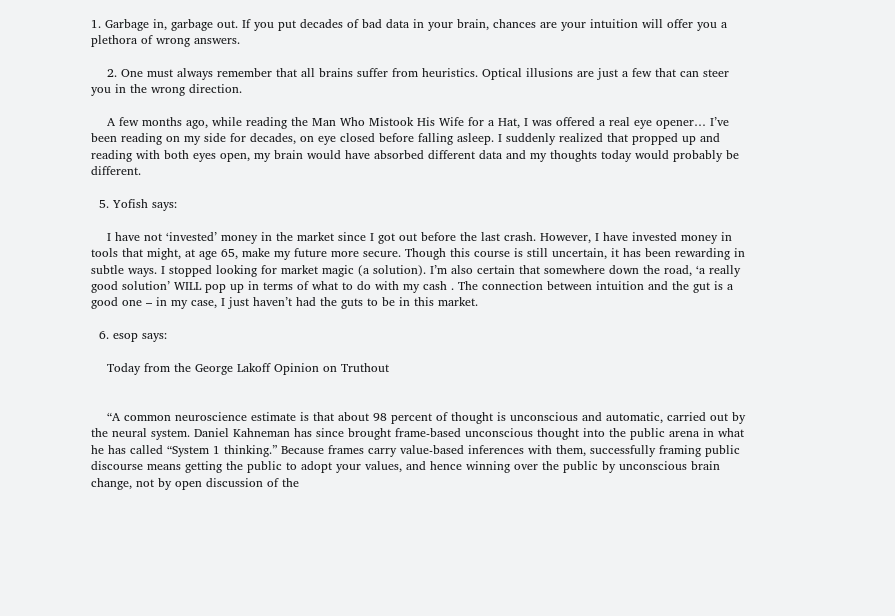1. Garbage in, garbage out. If you put decades of bad data in your brain, chances are your intuition will offer you a plethora of wrong answers.

    2. One must always remember that all brains suffer from heuristics. Optical illusions are just a few that can steer you in the wrong direction.

    A few months ago, while reading the Man Who Mistook His Wife for a Hat, I was offered a real eye opener… I’ve been reading on my side for decades, on eye closed before falling asleep. I suddenly realized that propped up and reading with both eyes open, my brain would have absorbed different data and my thoughts today would probably be different.

  5. Yofish says:

    I have not ‘invested’ money in the market since I got out before the last crash. However, I have invested money in tools that might, at age 65, make my future more secure. Though this course is still uncertain, it has been rewarding in subtle ways. I stopped looking for market magic (a solution). I’m also certain that somewhere down the road, ‘a really good solution’ WILL pop up in terms of what to do with my cash . The connection between intuition and the gut is a good one – in my case, I just haven’t had the guts to be in this market.

  6. esop says:

    Today from the George Lakoff Opinion on Truthout


    “A common neuroscience estimate is that about 98 percent of thought is unconscious and automatic, carried out by the neural system. Daniel Kahneman has since brought frame-based unconscious thought into the public arena in what he has called “System 1 thinking.” Because frames carry value-based inferences with them, successfully framing public discourse means getting the public to adopt your values, and hence winning over the public by unconscious brain change, not by open discussion of the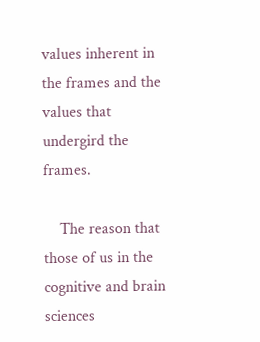values inherent in the frames and the values that undergird the frames.

    The reason that those of us in the cognitive and brain sciences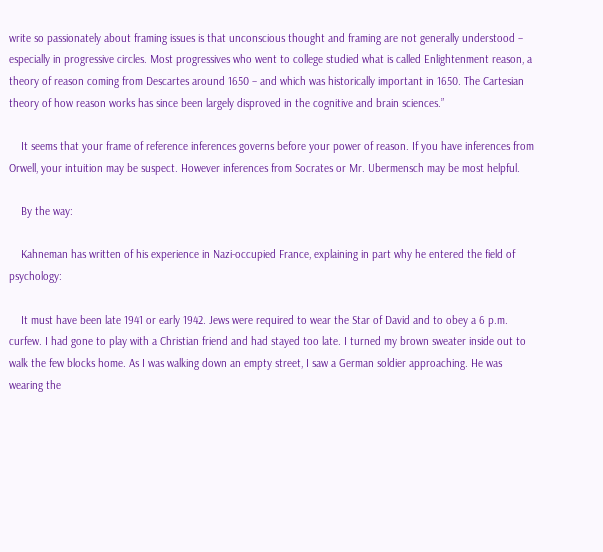write so passionately about framing issues is that unconscious thought and framing are not generally understood – especially in progressive circles. Most progressives who went to college studied what is called Enlightenment reason, a theory of reason coming from Descartes around 1650 – and which was historically important in 1650. The Cartesian theory of how reason works has since been largely disproved in the cognitive and brain sciences.”

    It seems that your frame of reference inferences governs before your power of reason. If you have inferences from Orwell, your intuition may be suspect. However inferences from Socrates or Mr. Ubermensch may be most helpful.

    By the way:

    Kahneman has written of his experience in Nazi-occupied France, explaining in part why he entered the field of psychology:

    It must have been late 1941 or early 1942. Jews were required to wear the Star of David and to obey a 6 p.m. curfew. I had gone to play with a Christian friend and had stayed too late. I turned my brown sweater inside out to walk the few blocks home. As I was walking down an empty street, I saw a German soldier approaching. He was wearing the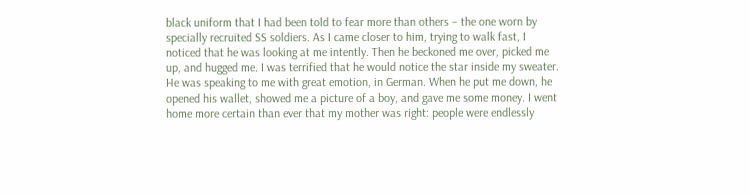black uniform that I had been told to fear more than others – the one worn by specially recruited SS soldiers. As I came closer to him, trying to walk fast, I noticed that he was looking at me intently. Then he beckoned me over, picked me up, and hugged me. I was terrified that he would notice the star inside my sweater. He was speaking to me with great emotion, in German. When he put me down, he opened his wallet, showed me a picture of a boy, and gave me some money. I went home more certain than ever that my mother was right: people were endlessly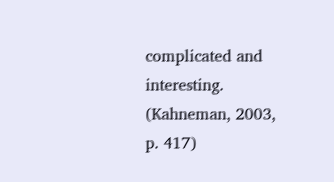complicated and interesting. (Kahneman, 2003, p. 417)